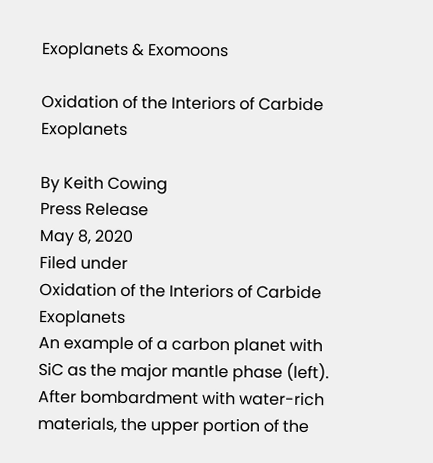Exoplanets & Exomoons

Oxidation of the Interiors of Carbide Exoplanets

By Keith Cowing
Press Release
May 8, 2020
Filed under
Oxidation of the Interiors of Carbide Exoplanets
An example of a carbon planet with SiC as the major mantle phase (left). After bombardment with water-rich materials, the upper portion of the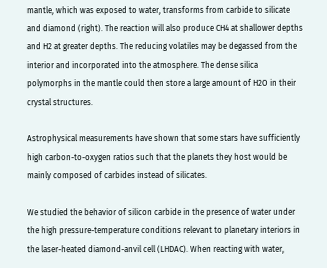mantle, which was exposed to water, transforms from carbide to silicate and diamond (right). The reaction will also produce CH4 at shallower depths and H2 at greater depths. The reducing volatiles may be degassed from the interior and incorporated into the atmosphere. The dense silica polymorphs in the mantle could then store a large amount of H2O in their crystal structures.

Astrophysical measurements have shown that some stars have sufficiently high carbon-to-oxygen ratios such that the planets they host would be mainly composed of carbides instead of silicates.

We studied the behavior of silicon carbide in the presence of water under the high pressure-temperature conditions relevant to planetary interiors in the laser-heated diamond-anvil cell (LHDAC). When reacting with water,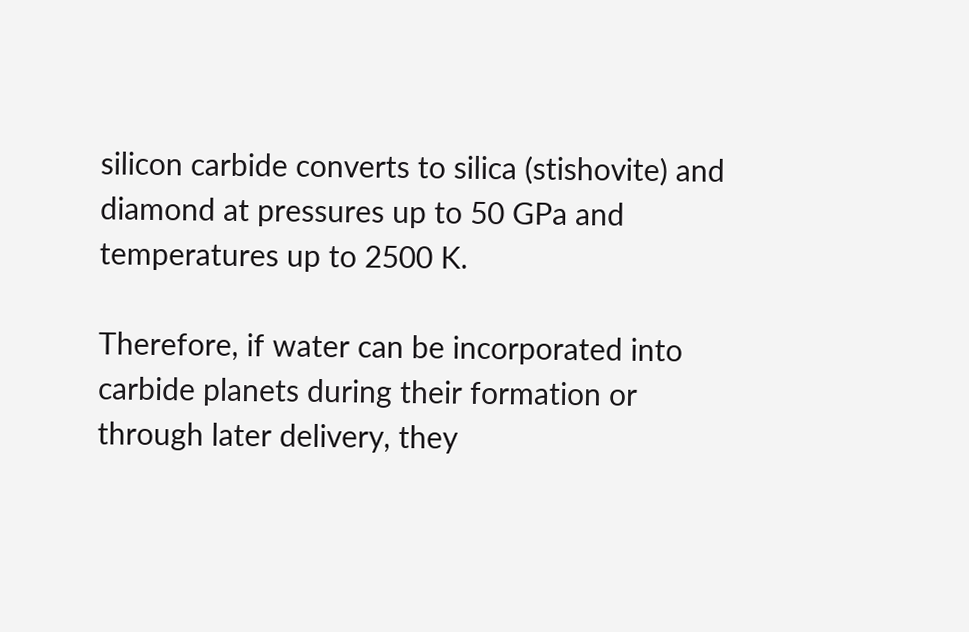silicon carbide converts to silica (stishovite) and diamond at pressures up to 50 GPa and temperatures up to 2500 K.

Therefore, if water can be incorporated into carbide planets during their formation or through later delivery, they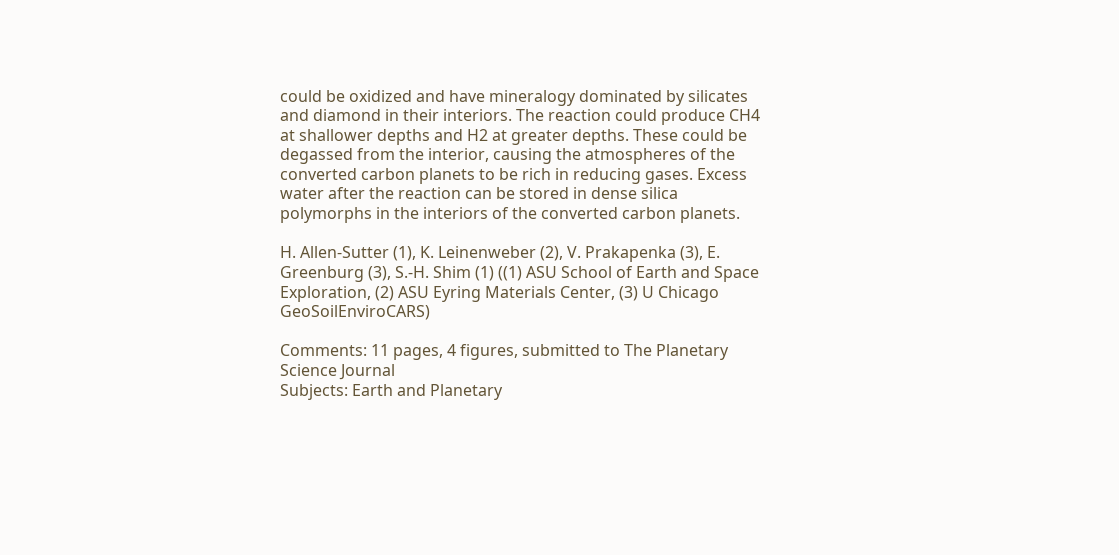could be oxidized and have mineralogy dominated by silicates and diamond in their interiors. The reaction could produce CH4 at shallower depths and H2 at greater depths. These could be degassed from the interior, causing the atmospheres of the converted carbon planets to be rich in reducing gases. Excess water after the reaction can be stored in dense silica polymorphs in the interiors of the converted carbon planets.

H. Allen-Sutter (1), K. Leinenweber (2), V. Prakapenka (3), E. Greenburg (3), S.-H. Shim (1) ((1) ASU School of Earth and Space Exploration, (2) ASU Eyring Materials Center, (3) U Chicago GeoSoilEnviroCARS)

Comments: 11 pages, 4 figures, submitted to The Planetary Science Journal
Subjects: Earth and Planetary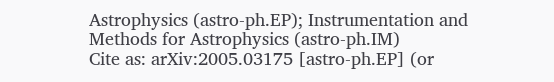Astrophysics (astro-ph.EP); Instrumentation and Methods for Astrophysics (astro-ph.IM)
Cite as: arXiv:2005.03175 [astro-ph.EP] (or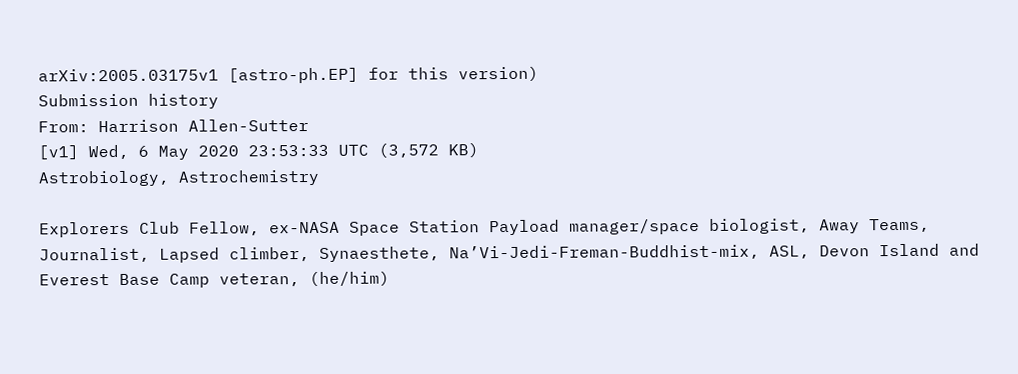arXiv:2005.03175v1 [astro-ph.EP] for this version)
Submission history
From: Harrison Allen-Sutter
[v1] Wed, 6 May 2020 23:53:33 UTC (3,572 KB)
Astrobiology, Astrochemistry

Explorers Club Fellow, ex-NASA Space Station Payload manager/space biologist, Away Teams, Journalist, Lapsed climber, Synaesthete, Na’Vi-Jedi-Freman-Buddhist-mix, ASL, Devon Island and Everest Base Camp veteran, (he/him)